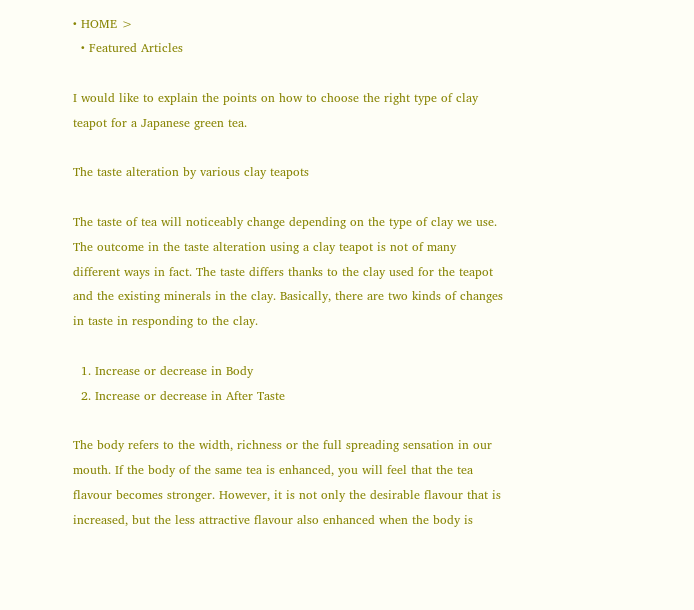• HOME >
  • Featured Articles

I would like to explain the points on how to choose the right type of clay teapot for a Japanese green tea.

The taste alteration by various clay teapots

The taste of tea will noticeably change depending on the type of clay we use. The outcome in the taste alteration using a clay teapot is not of many different ways in fact. The taste differs thanks to the clay used for the teapot and the existing minerals in the clay. Basically, there are two kinds of changes in taste in responding to the clay.

  1. Increase or decrease in Body
  2. Increase or decrease in After Taste

The body refers to the width, richness or the full spreading sensation in our mouth. If the body of the same tea is enhanced, you will feel that the tea flavour becomes stronger. However, it is not only the desirable flavour that is increased, but the less attractive flavour also enhanced when the body is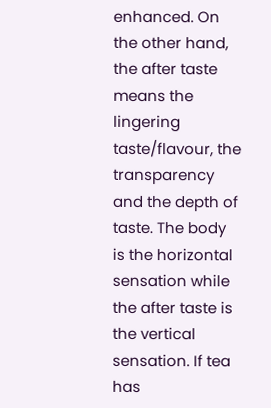enhanced. On the other hand, the after taste means the lingering taste/flavour, the transparency and the depth of taste. The body is the horizontal sensation while the after taste is the vertical sensation. If tea has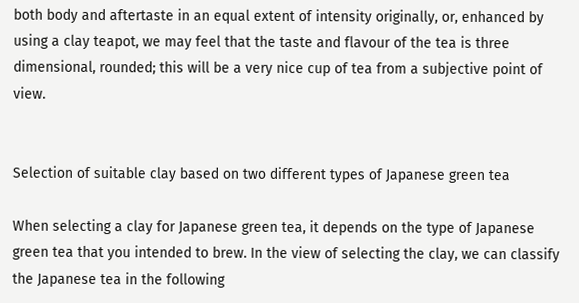both body and aftertaste in an equal extent of intensity originally, or, enhanced by using a clay teapot, we may feel that the taste and flavour of the tea is three dimensional, rounded; this will be a very nice cup of tea from a subjective point of view.


Selection of suitable clay based on two different types of Japanese green tea

When selecting a clay for Japanese green tea, it depends on the type of Japanese green tea that you intended to brew. In the view of selecting the clay, we can classify the Japanese tea in the following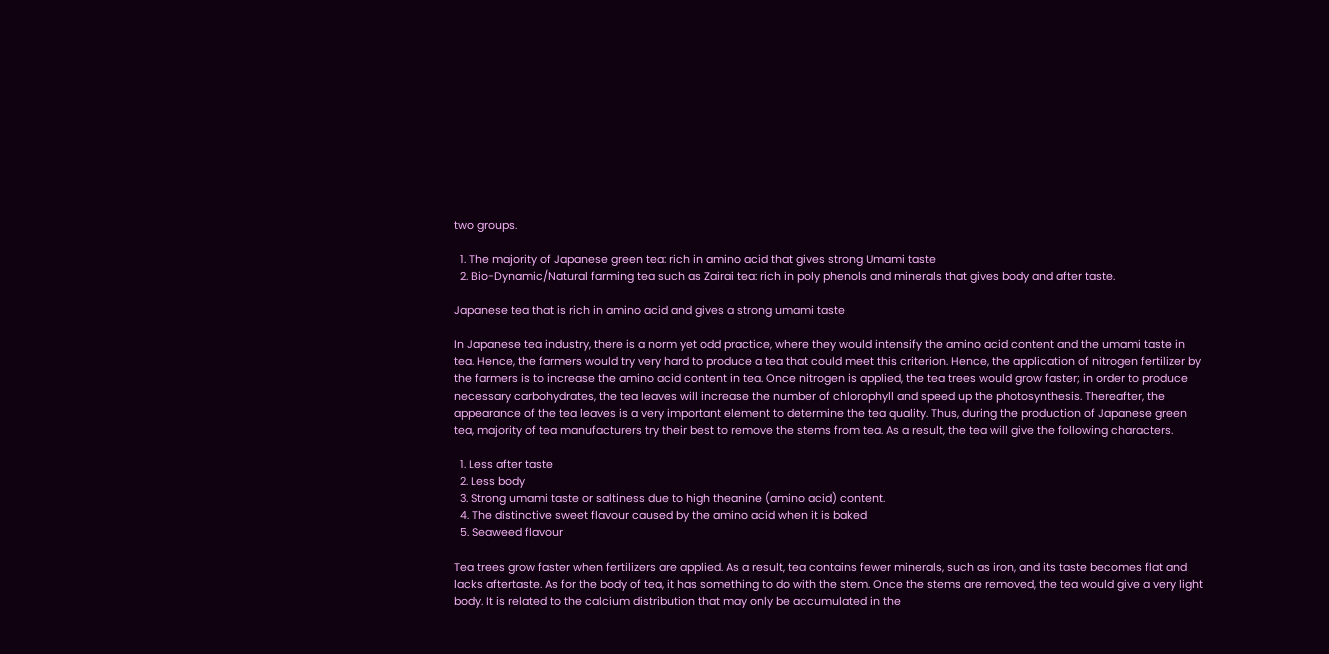two groups.

  1. The majority of Japanese green tea: rich in amino acid that gives strong Umami taste
  2. Bio-Dynamic/Natural farming tea such as Zairai tea: rich in poly phenols and minerals that gives body and after taste.

Japanese tea that is rich in amino acid and gives a strong umami taste

In Japanese tea industry, there is a norm yet odd practice, where they would intensify the amino acid content and the umami taste in tea. Hence, the farmers would try very hard to produce a tea that could meet this criterion. Hence, the application of nitrogen fertilizer by the farmers is to increase the amino acid content in tea. Once nitrogen is applied, the tea trees would grow faster; in order to produce necessary carbohydrates, the tea leaves will increase the number of chlorophyll and speed up the photosynthesis. Thereafter, the appearance of the tea leaves is a very important element to determine the tea quality. Thus, during the production of Japanese green tea, majority of tea manufacturers try their best to remove the stems from tea. As a result, the tea will give the following characters.

  1. Less after taste
  2. Less body
  3. Strong umami taste or saltiness due to high theanine (amino acid) content.
  4. The distinctive sweet flavour caused by the amino acid when it is baked
  5. Seaweed flavour

Tea trees grow faster when fertilizers are applied. As a result, tea contains fewer minerals, such as iron, and its taste becomes flat and lacks aftertaste. As for the body of tea, it has something to do with the stem. Once the stems are removed, the tea would give a very light body. It is related to the calcium distribution that may only be accumulated in the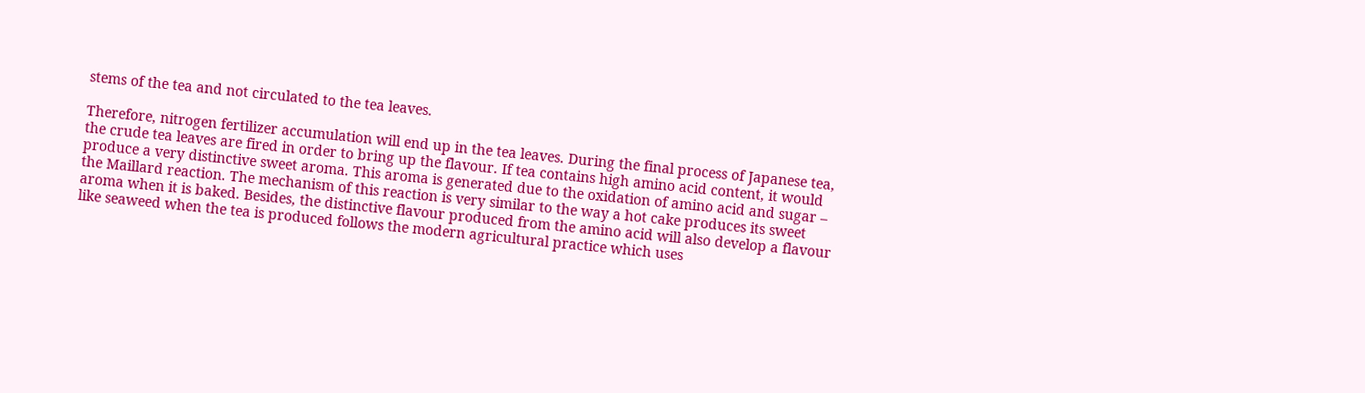stems of the tea and not circulated to the tea leaves.

Therefore, nitrogen fertilizer accumulation will end up in the tea leaves. During the final process of Japanese tea, the crude tea leaves are fired in order to bring up the flavour. If tea contains high amino acid content, it would produce a very distinctive sweet aroma. This aroma is generated due to the oxidation of amino acid and sugar – the Maillard reaction. The mechanism of this reaction is very similar to the way a hot cake produces its sweet aroma when it is baked. Besides, the distinctive flavour produced from the amino acid will also develop a flavour like seaweed when the tea is produced follows the modern agricultural practice which uses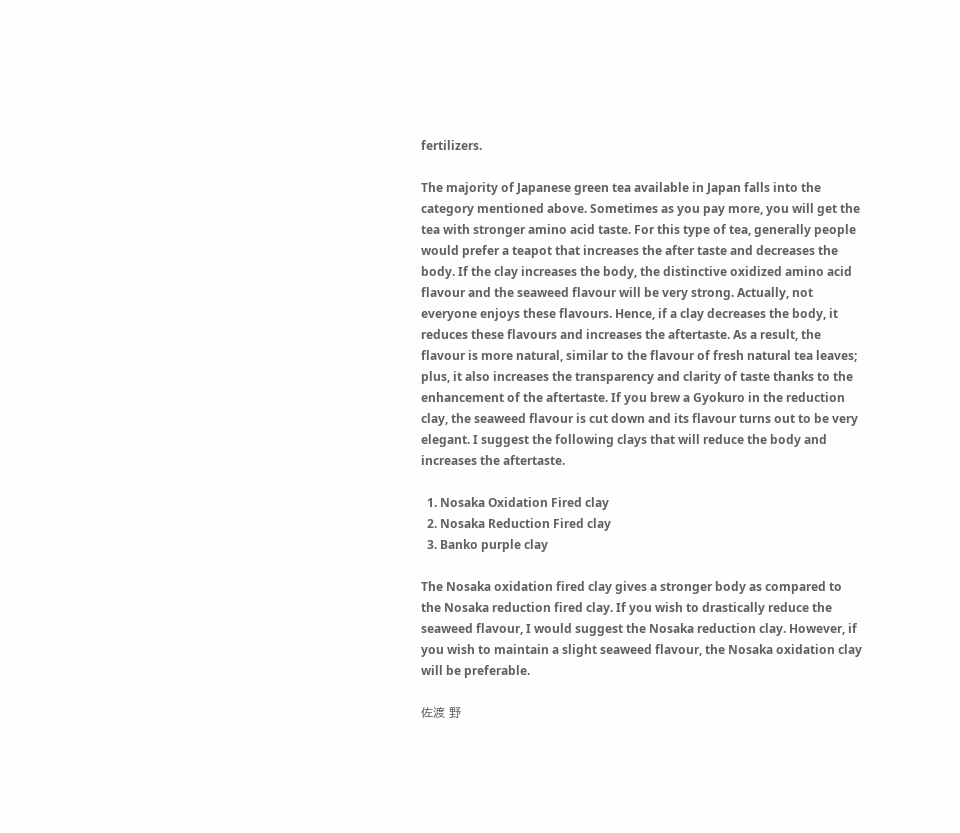fertilizers.

The majority of Japanese green tea available in Japan falls into the category mentioned above. Sometimes as you pay more, you will get the tea with stronger amino acid taste. For this type of tea, generally people would prefer a teapot that increases the after taste and decreases the body. If the clay increases the body, the distinctive oxidized amino acid flavour and the seaweed flavour will be very strong. Actually, not everyone enjoys these flavours. Hence, if a clay decreases the body, it reduces these flavours and increases the aftertaste. As a result, the flavour is more natural, similar to the flavour of fresh natural tea leaves; plus, it also increases the transparency and clarity of taste thanks to the enhancement of the aftertaste. If you brew a Gyokuro in the reduction clay, the seaweed flavour is cut down and its flavour turns out to be very elegant. I suggest the following clays that will reduce the body and increases the aftertaste.

  1. Nosaka Oxidation Fired clay
  2. Nosaka Reduction Fired clay
  3. Banko purple clay

The Nosaka oxidation fired clay gives a stronger body as compared to the Nosaka reduction fired clay. If you wish to drastically reduce the seaweed flavour, I would suggest the Nosaka reduction clay. However, if you wish to maintain a slight seaweed flavour, the Nosaka oxidation clay will be preferable.

佐渡 野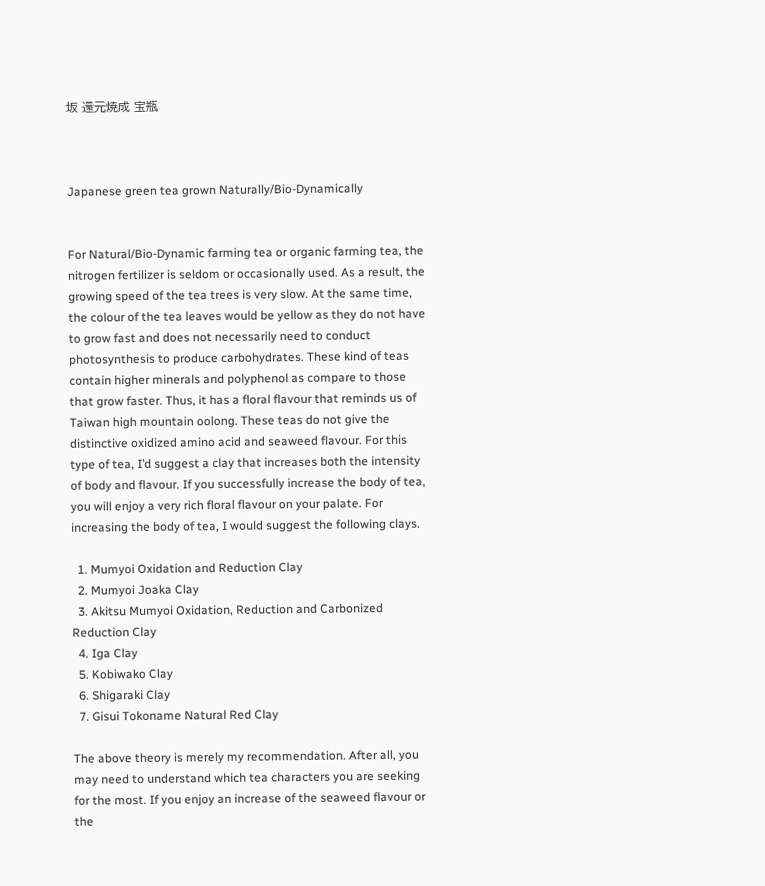坂 還元焼成 宝瓶



Japanese green tea grown Naturally/Bio-Dynamically


For Natural/Bio-Dynamic farming tea or organic farming tea, the nitrogen fertilizer is seldom or occasionally used. As a result, the growing speed of the tea trees is very slow. At the same time, the colour of the tea leaves would be yellow as they do not have to grow fast and does not necessarily need to conduct photosynthesis to produce carbohydrates. These kind of teas contain higher minerals and polyphenol as compare to those that grow faster. Thus, it has a floral flavour that reminds us of Taiwan high mountain oolong. These teas do not give the distinctive oxidized amino acid and seaweed flavour. For this type of tea, I’d suggest a clay that increases both the intensity of body and flavour. If you successfully increase the body of tea, you will enjoy a very rich floral flavour on your palate. For increasing the body of tea, I would suggest the following clays.

  1. Mumyoi Oxidation and Reduction Clay
  2. Mumyoi Joaka Clay
  3. Akitsu Mumyoi Oxidation, Reduction and Carbonized Reduction Clay
  4. Iga Clay
  5. Kobiwako Clay
  6. Shigaraki Clay
  7. Gisui Tokoname Natural Red Clay

The above theory is merely my recommendation. After all, you may need to understand which tea characters you are seeking for the most. If you enjoy an increase of the seaweed flavour or the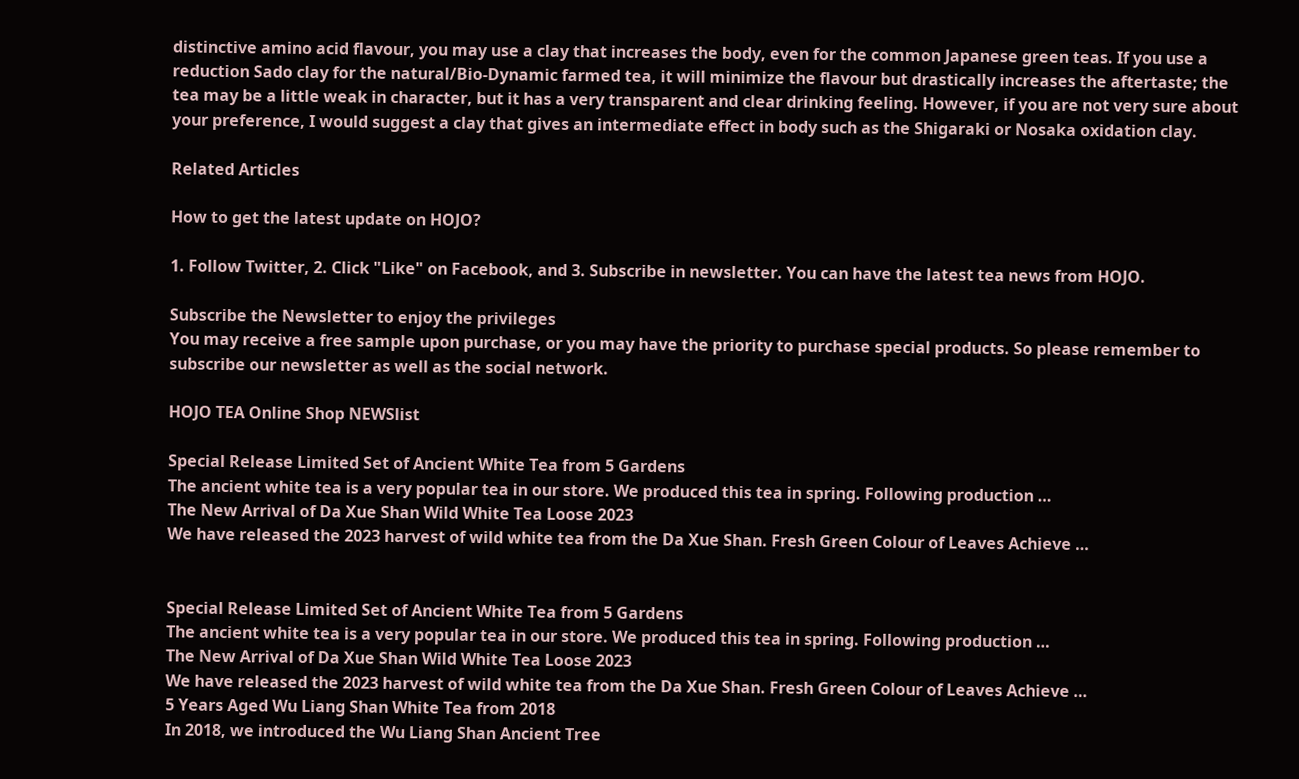distinctive amino acid flavour, you may use a clay that increases the body, even for the common Japanese green teas. If you use a reduction Sado clay for the natural/Bio-Dynamic farmed tea, it will minimize the flavour but drastically increases the aftertaste; the tea may be a little weak in character, but it has a very transparent and clear drinking feeling. However, if you are not very sure about your preference, I would suggest a clay that gives an intermediate effect in body such as the Shigaraki or Nosaka oxidation clay.

Related Articles

How to get the latest update on HOJO?

1. Follow Twitter, 2. Click "Like" on Facebook, and 3. Subscribe in newsletter. You can have the latest tea news from HOJO.

Subscribe the Newsletter to enjoy the privileges
You may receive a free sample upon purchase, or you may have the priority to purchase special products. So please remember to subscribe our newsletter as well as the social network.

HOJO TEA Online Shop NEWSlist

Special Release Limited Set of Ancient White Tea from 5 Gardens
The ancient white tea is a very popular tea in our store. We produced this tea in spring. Following production …
The New Arrival of Da Xue Shan Wild White Tea Loose 2023
We have released the 2023 harvest of wild white tea from the Da Xue Shan. Fresh Green Colour of Leaves Achieve …


Special Release Limited Set of Ancient White Tea from 5 Gardens
The ancient white tea is a very popular tea in our store. We produced this tea in spring. Following production …
The New Arrival of Da Xue Shan Wild White Tea Loose 2023
We have released the 2023 harvest of wild white tea from the Da Xue Shan. Fresh Green Colour of Leaves Achieve …
5 Years Aged Wu Liang Shan White Tea from 2018
In 2018, we introduced the Wu Liang Shan Ancient Tree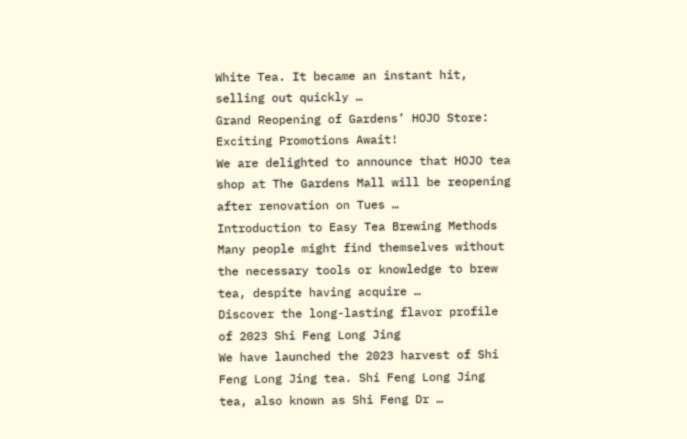White Tea. It became an instant hit, selling out quickly …
Grand Reopening of Gardens’ HOJO Store: Exciting Promotions Await!
We are delighted to announce that HOJO tea shop at The Gardens Mall will be reopening after renovation on Tues …
Introduction to Easy Tea Brewing Methods
Many people might find themselves without the necessary tools or knowledge to brew tea, despite having acquire …
Discover the long-lasting flavor profile of 2023 Shi Feng Long Jing
We have launched the 2023 harvest of Shi Feng Long Jing tea. Shi Feng Long Jing tea, also known as Shi Feng Dr …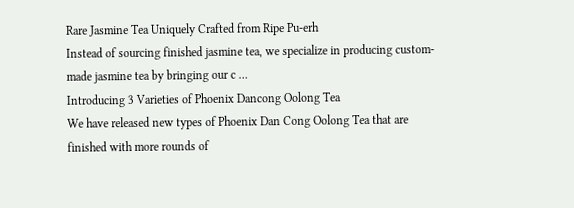Rare Jasmine Tea Uniquely Crafted from Ripe Pu-erh
Instead of sourcing finished jasmine tea, we specialize in producing custom-made jasmine tea by bringing our c …
Introducing 3 Varieties of Phoenix Dancong Oolong Tea
We have released new types of Phoenix Dan Cong Oolong Tea that are finished with more rounds of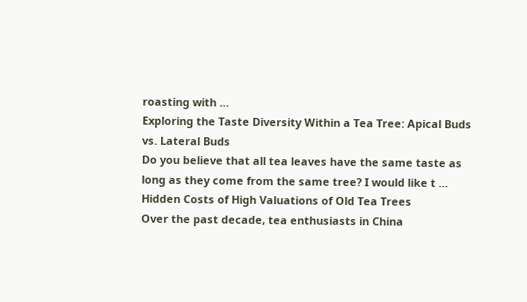roasting with …
Exploring the Taste Diversity Within a Tea Tree: Apical Buds vs. Lateral Buds
Do you believe that all tea leaves have the same taste as long as they come from the same tree? I would like t …
Hidden Costs of High Valuations of Old Tea Trees
Over the past decade, tea enthusiasts in China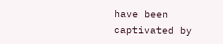have been captivated by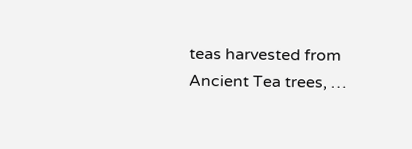teas harvested from Ancient Tea trees, …